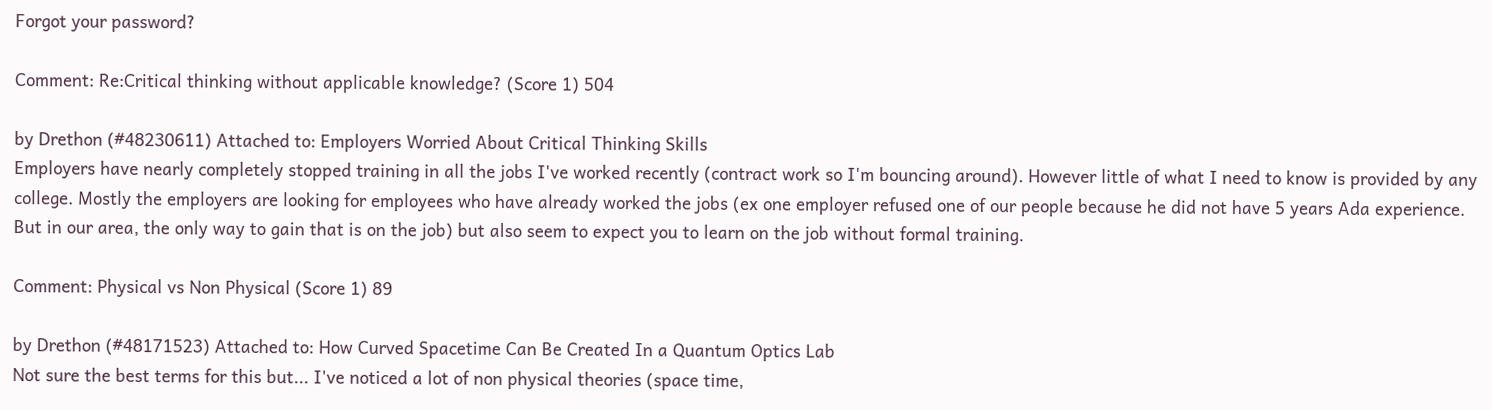Forgot your password?

Comment: Re:Critical thinking without applicable knowledge? (Score 1) 504

by Drethon (#48230611) Attached to: Employers Worried About Critical Thinking Skills
Employers have nearly completely stopped training in all the jobs I've worked recently (contract work so I'm bouncing around). However little of what I need to know is provided by any college. Mostly the employers are looking for employees who have already worked the jobs (ex one employer refused one of our people because he did not have 5 years Ada experience. But in our area, the only way to gain that is on the job) but also seem to expect you to learn on the job without formal training.

Comment: Physical vs Non Physical (Score 1) 89

by Drethon (#48171523) Attached to: How Curved Spacetime Can Be Created In a Quantum Optics Lab
Not sure the best terms for this but... I've noticed a lot of non physical theories (space time,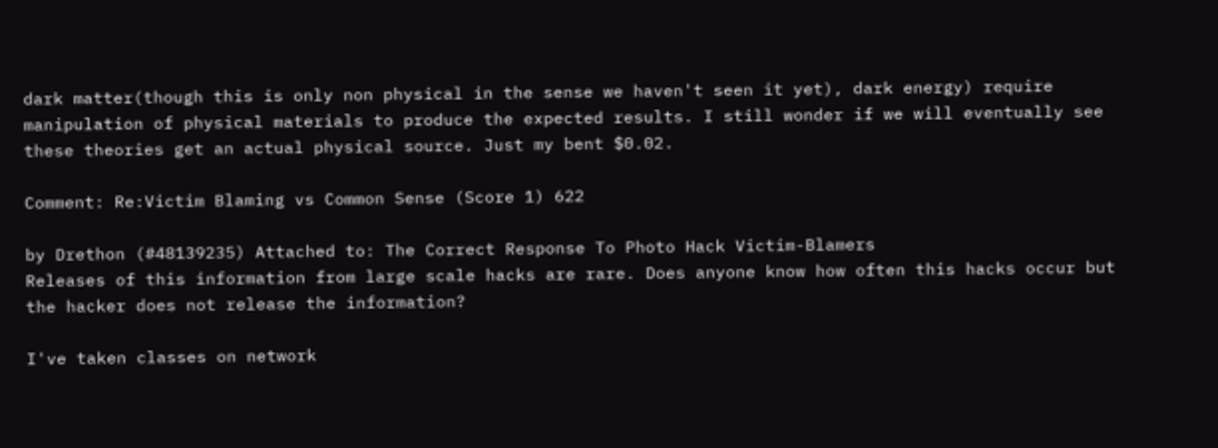dark matter(though this is only non physical in the sense we haven't seen it yet), dark energy) require manipulation of physical materials to produce the expected results. I still wonder if we will eventually see these theories get an actual physical source. Just my bent $0.02.

Comment: Re:Victim Blaming vs Common Sense (Score 1) 622

by Drethon (#48139235) Attached to: The Correct Response To Photo Hack Victim-Blamers
Releases of this information from large scale hacks are rare. Does anyone know how often this hacks occur but the hacker does not release the information?

I've taken classes on network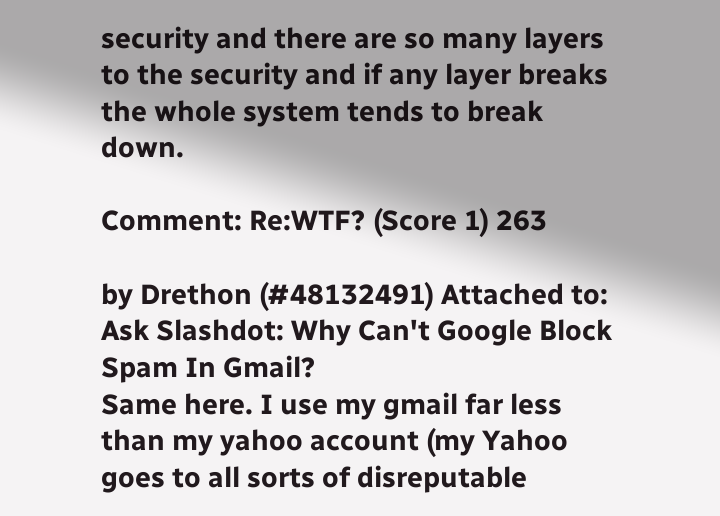security and there are so many layers to the security and if any layer breaks the whole system tends to break down.

Comment: Re:WTF? (Score 1) 263

by Drethon (#48132491) Attached to: Ask Slashdot: Why Can't Google Block Spam In Gmail?
Same here. I use my gmail far less than my yahoo account (my Yahoo goes to all sorts of disreputable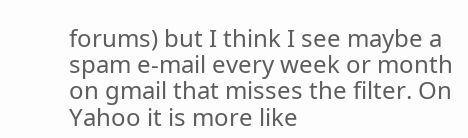forums) but I think I see maybe a spam e-mail every week or month on gmail that misses the filter. On Yahoo it is more like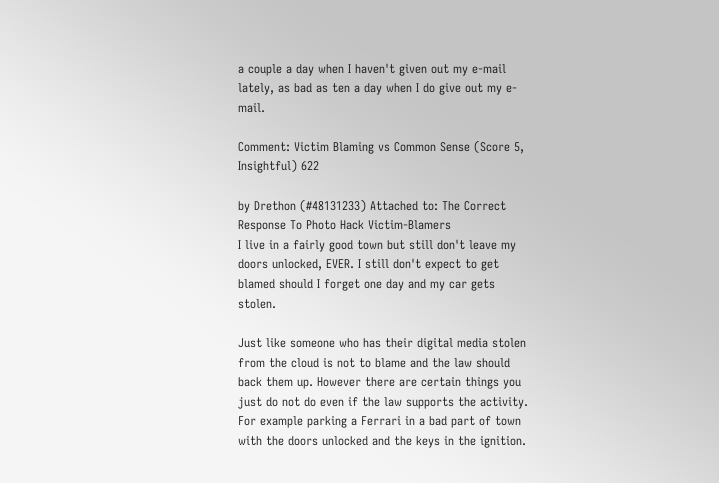a couple a day when I haven't given out my e-mail lately, as bad as ten a day when I do give out my e-mail.

Comment: Victim Blaming vs Common Sense (Score 5, Insightful) 622

by Drethon (#48131233) Attached to: The Correct Response To Photo Hack Victim-Blamers
I live in a fairly good town but still don't leave my doors unlocked, EVER. I still don't expect to get blamed should I forget one day and my car gets stolen.

Just like someone who has their digital media stolen from the cloud is not to blame and the law should back them up. However there are certain things you just do not do even if the law supports the activity. For example parking a Ferrari in a bad part of town with the doors unlocked and the keys in the ignition.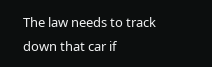The law needs to track down that car if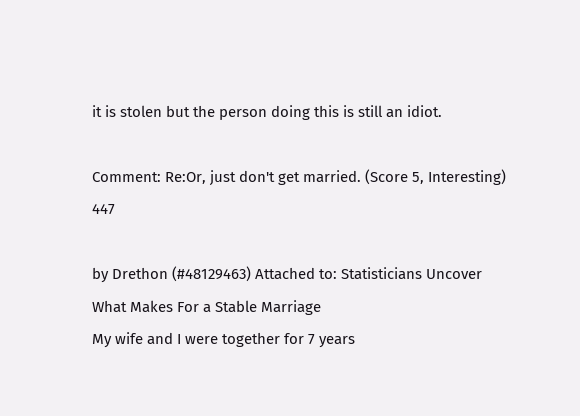it is stolen but the person doing this is still an idiot.

Comment: Re:Or, just don't get married. (Score 5, Interesting) 447

by Drethon (#48129463) Attached to: Statisticians Uncover What Makes For a Stable Marriage
My wife and I were together for 7 years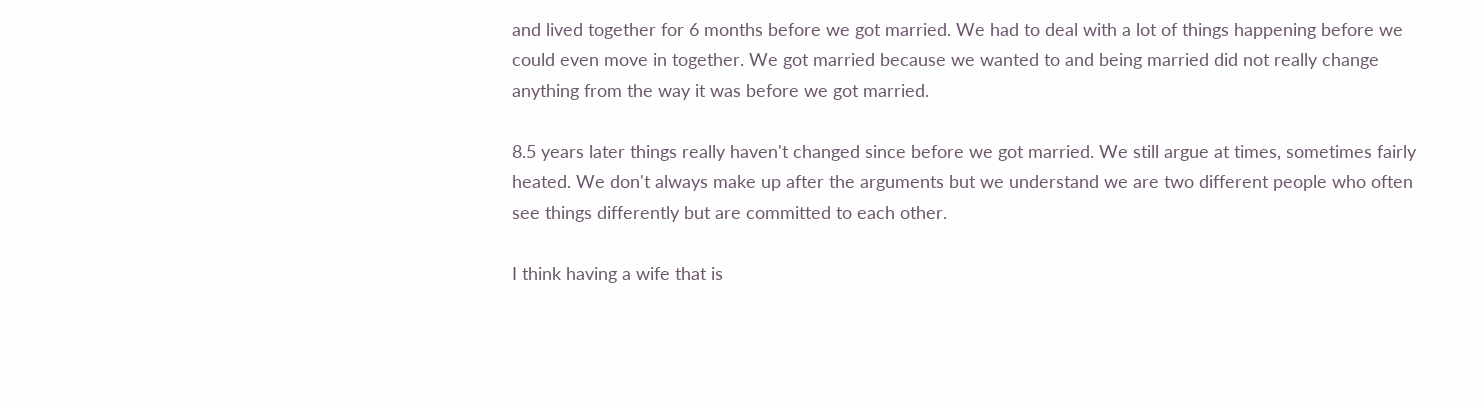and lived together for 6 months before we got married. We had to deal with a lot of things happening before we could even move in together. We got married because we wanted to and being married did not really change anything from the way it was before we got married.

8.5 years later things really haven't changed since before we got married. We still argue at times, sometimes fairly heated. We don't always make up after the arguments but we understand we are two different people who often see things differently but are committed to each other.

I think having a wife that is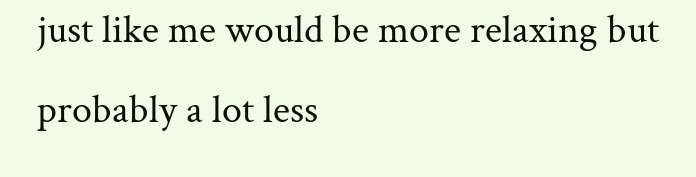just like me would be more relaxing but probably a lot less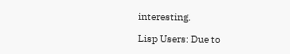interesting.

Lisp Users: Due to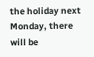the holiday next Monday, there will be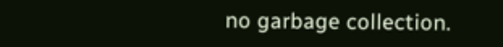no garbage collection.